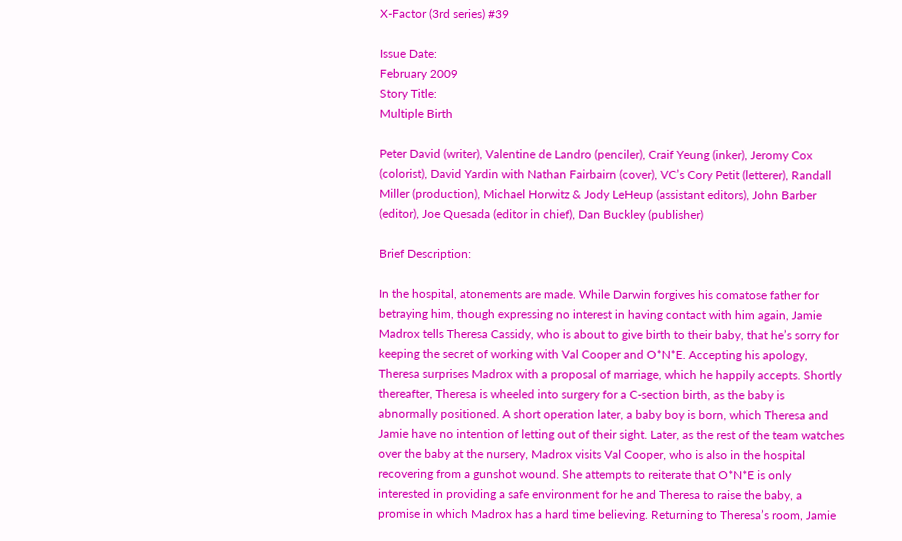X-Factor (3rd series) #39

Issue Date:
February 2009
Story Title:
Multiple Birth

Peter David (writer), Valentine de Landro (penciler), Craif Yeung (inker), Jeromy Cox (colorist), David Yardin with Nathan Fairbairn (cover), VC’s Cory Petit (letterer), Randall Miller (production), Michael Horwitz & Jody LeHeup (assistant editors), John Barber (editor), Joe Quesada (editor in chief), Dan Buckley (publisher)

Brief Description:

In the hospital, atonements are made. While Darwin forgives his comatose father for betraying him, though expressing no interest in having contact with him again, Jamie Madrox tells Theresa Cassidy, who is about to give birth to their baby, that he’s sorry for keeping the secret of working with Val Cooper and O*N*E. Accepting his apology, Theresa surprises Madrox with a proposal of marriage, which he happily accepts. Shortly thereafter, Theresa is wheeled into surgery for a C-section birth, as the baby is abnormally positioned. A short operation later, a baby boy is born, which Theresa and Jamie have no intention of letting out of their sight. Later, as the rest of the team watches over the baby at the nursery, Madrox visits Val Cooper, who is also in the hospital recovering from a gunshot wound. She attempts to reiterate that O*N*E is only interested in providing a safe environment for he and Theresa to raise the baby, a promise in which Madrox has a hard time believing. Returning to Theresa’s room, Jamie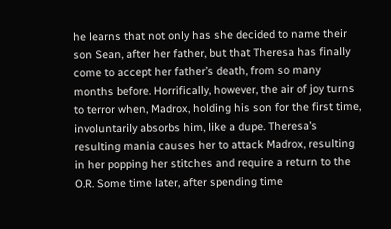he learns that not only has she decided to name their son Sean, after her father, but that Theresa has finally come to accept her father’s death, from so many months before. Horrifically, however, the air of joy turns to terror when, Madrox, holding his son for the first time, involuntarily absorbs him, like a dupe. Theresa’s resulting mania causes her to attack Madrox, resulting in her popping her stitches and require a return to the O.R. Some time later, after spending time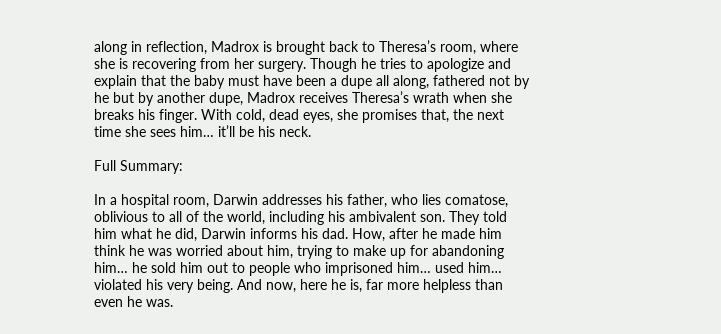along in reflection, Madrox is brought back to Theresa’s room, where she is recovering from her surgery. Though he tries to apologize and explain that the baby must have been a dupe all along, fathered not by he but by another dupe, Madrox receives Theresa’s wrath when she breaks his finger. With cold, dead eyes, she promises that, the next time she sees him… it’ll be his neck.

Full Summary:

In a hospital room, Darwin addresses his father, who lies comatose, oblivious to all of the world, including his ambivalent son. They told him what he did, Darwin informs his dad. How, after he made him think he was worried about him, trying to make up for abandoning him… he sold him out to people who imprisoned him… used him… violated his very being. And now, here he is, far more helpless than even he was.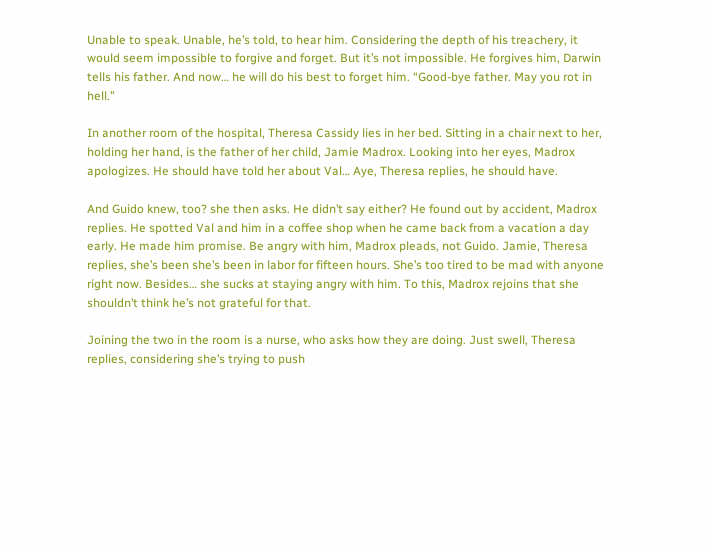Unable to speak. Unable, he’s told, to hear him. Considering the depth of his treachery, it would seem impossible to forgive and forget. But it’s not impossible. He forgives him, Darwin tells his father. And now… he will do his best to forget him. “Good-bye father. May you rot in hell.”

In another room of the hospital, Theresa Cassidy lies in her bed. Sitting in a chair next to her, holding her hand, is the father of her child, Jamie Madrox. Looking into her eyes, Madrox apologizes. He should have told her about Val… Aye, Theresa replies, he should have.

And Guido knew, too? she then asks. He didn’t say either? He found out by accident, Madrox replies. He spotted Val and him in a coffee shop when he came back from a vacation a day early. He made him promise. Be angry with him, Madrox pleads, not Guido. Jamie, Theresa replies, she’s been she’s been in labor for fifteen hours. She’s too tired to be mad with anyone right now. Besides… she sucks at staying angry with him. To this, Madrox rejoins that she shouldn’t think he’s not grateful for that.

Joining the two in the room is a nurse, who asks how they are doing. Just swell, Theresa replies, considering she’s trying to push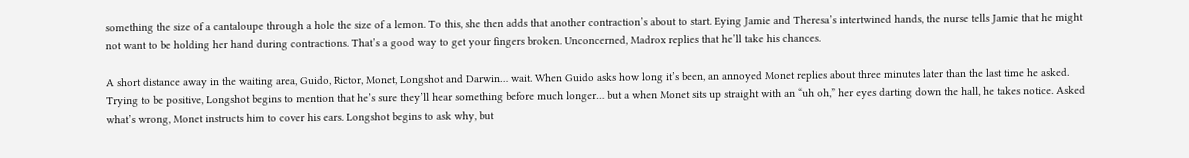something the size of a cantaloupe through a hole the size of a lemon. To this, she then adds that another contraction’s about to start. Eying Jamie and Theresa’s intertwined hands, the nurse tells Jamie that he might not want to be holding her hand during contractions. That’s a good way to get your fingers broken. Unconcerned, Madrox replies that he’ll take his chances.

A short distance away in the waiting area, Guido, Rictor, Monet, Longshot and Darwin… wait. When Guido asks how long it’s been, an annoyed Monet replies about three minutes later than the last time he asked. Trying to be positive, Longshot begins to mention that he’s sure they’ll hear something before much longer… but a when Monet sits up straight with an “uh oh,” her eyes darting down the hall, he takes notice. Asked what’s wrong, Monet instructs him to cover his ears. Longshot begins to ask why, but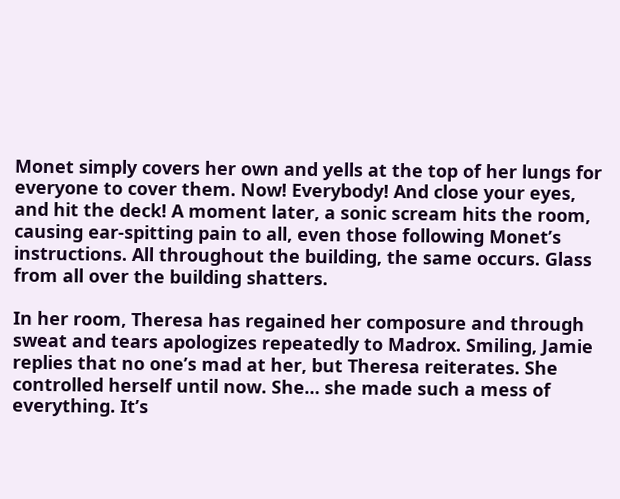Monet simply covers her own and yells at the top of her lungs for everyone to cover them. Now! Everybody! And close your eyes, and hit the deck! A moment later, a sonic scream hits the room, causing ear-spitting pain to all, even those following Monet’s instructions. All throughout the building, the same occurs. Glass from all over the building shatters.

In her room, Theresa has regained her composure and through sweat and tears apologizes repeatedly to Madrox. Smiling, Jamie replies that no one’s mad at her, but Theresa reiterates. She controlled herself until now. She… she made such a mess of everything. It’s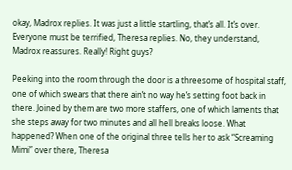okay, Madrox replies. It was just a little startling, that’s all. It’s over. Everyone must be terrified, Theresa replies. No, they understand, Madrox reassures. Really! Right guys?

Peeking into the room through the door is a threesome of hospital staff, one of which swears that there ain’t no way he’s setting foot back in there. Joined by them are two more staffers, one of which laments that she steps away for two minutes and all hell breaks loose. What happened? When one of the original three tells her to ask “Screaming Mimi” over there, Theresa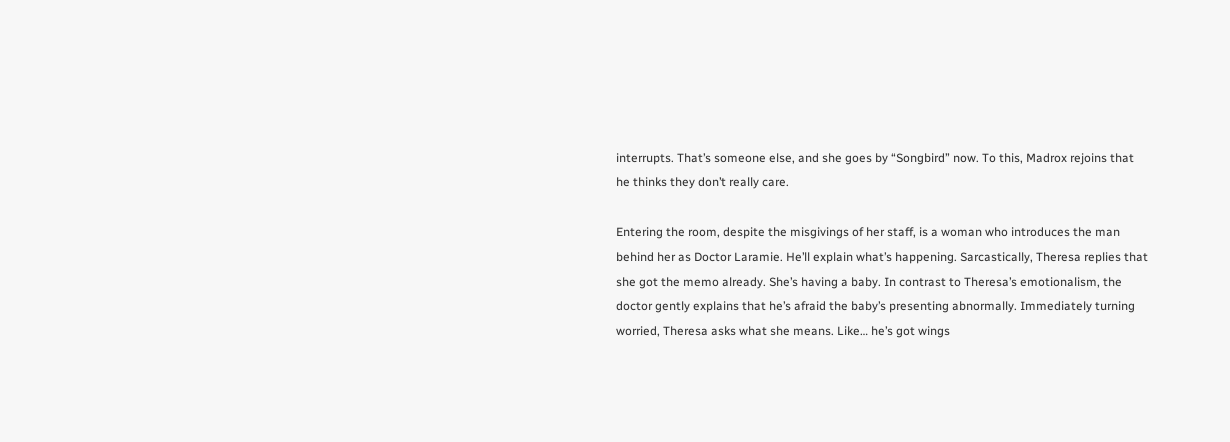interrupts. That’s someone else, and she goes by “Songbird” now. To this, Madrox rejoins that he thinks they don’t really care.

Entering the room, despite the misgivings of her staff, is a woman who introduces the man behind her as Doctor Laramie. He’ll explain what’s happening. Sarcastically, Theresa replies that she got the memo already. She’s having a baby. In contrast to Theresa’s emotionalism, the doctor gently explains that he’s afraid the baby’s presenting abnormally. Immediately turning worried, Theresa asks what she means. Like… he’s got wings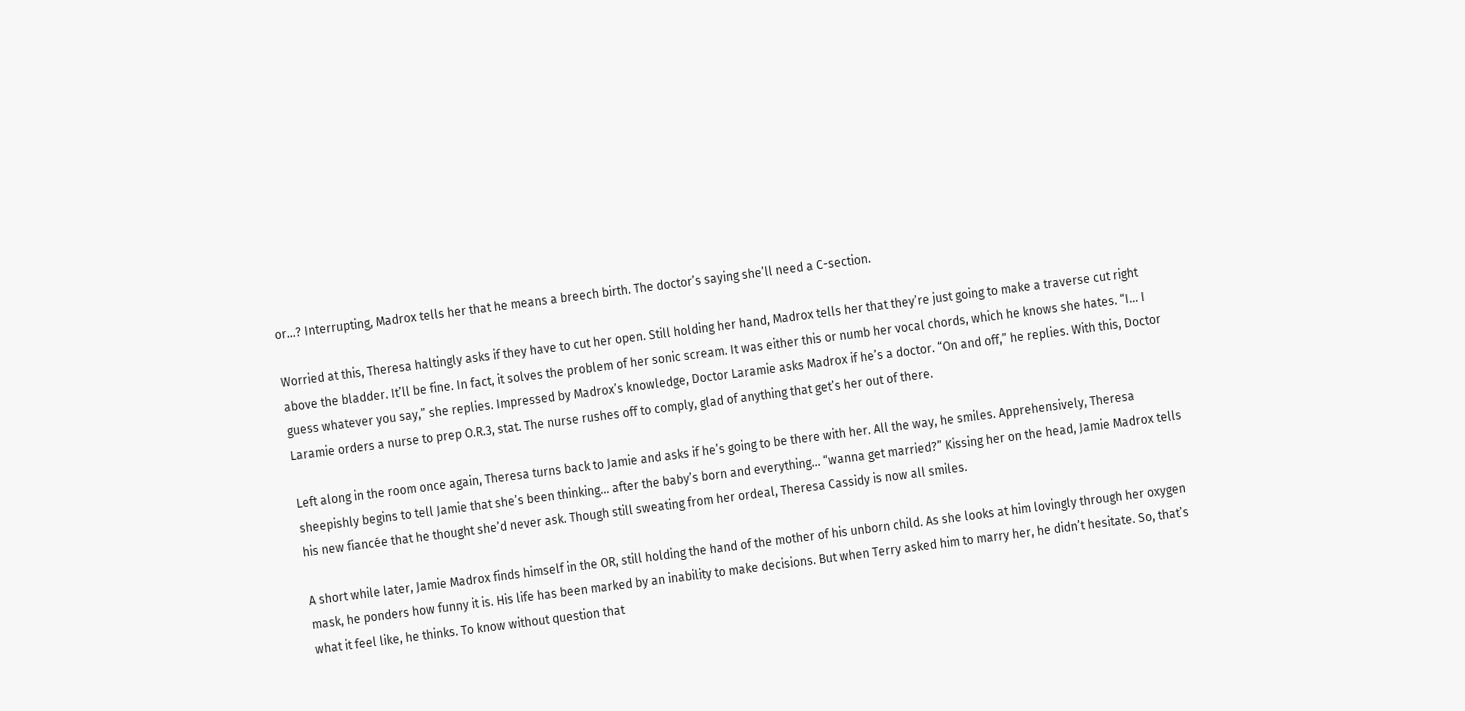or…? Interrupting, Madrox tells her that he means a breech birth. The doctor’s saying she’ll need a C-section.

Worried at this, Theresa haltingly asks if they have to cut her open. Still holding her hand, Madrox tells her that they’re just going to make a traverse cut right above the bladder. It’ll be fine. In fact, it solves the problem of her sonic scream. It was either this or numb her vocal chords, which he knows she hates. “I… I guess whatever you say,” she replies. Impressed by Madrox’s knowledge, Doctor Laramie asks Madrox if he’s a doctor. “On and off,” he replies. With this, Doctor Laramie orders a nurse to prep O.R.3, stat. The nurse rushes off to comply, glad of anything that get’s her out of there.

Left along in the room once again, Theresa turns back to Jamie and asks if he’s going to be there with her. All the way, he smiles. Apprehensively, Theresa sheepishly begins to tell Jamie that she’s been thinking… after the baby’s born and everything… “wanna get married?” Kissing her on the head, Jamie Madrox tells his new fiancée that he thought she’d never ask. Though still sweating from her ordeal, Theresa Cassidy is now all smiles.

A short while later, Jamie Madrox finds himself in the OR, still holding the hand of the mother of his unborn child. As she looks at him lovingly through her oxygen mask, he ponders how funny it is. His life has been marked by an inability to make decisions. But when Terry asked him to marry her, he didn’t hesitate. So, that’s what it feel like, he thinks. To know without question that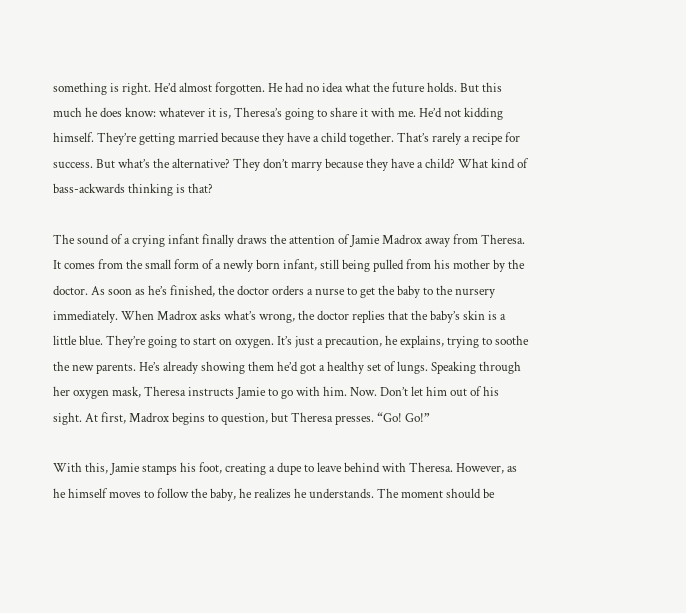something is right. He’d almost forgotten. He had no idea what the future holds. But this much he does know: whatever it is, Theresa’s going to share it with me. He’d not kidding himself. They’re getting married because they have a child together. That’s rarely a recipe for success. But what’s the alternative? They don’t marry because they have a child? What kind of bass-ackwards thinking is that?

The sound of a crying infant finally draws the attention of Jamie Madrox away from Theresa. It comes from the small form of a newly born infant, still being pulled from his mother by the doctor. As soon as he’s finished, the doctor orders a nurse to get the baby to the nursery immediately. When Madrox asks what’s wrong, the doctor replies that the baby’s skin is a little blue. They’re going to start on oxygen. It’s just a precaution, he explains, trying to soothe the new parents. He’s already showing them he’d got a healthy set of lungs. Speaking through her oxygen mask, Theresa instructs Jamie to go with him. Now. Don’t let him out of his sight. At first, Madrox begins to question, but Theresa presses. “Go! Go!”

With this, Jamie stamps his foot, creating a dupe to leave behind with Theresa. However, as he himself moves to follow the baby, he realizes he understands. The moment should be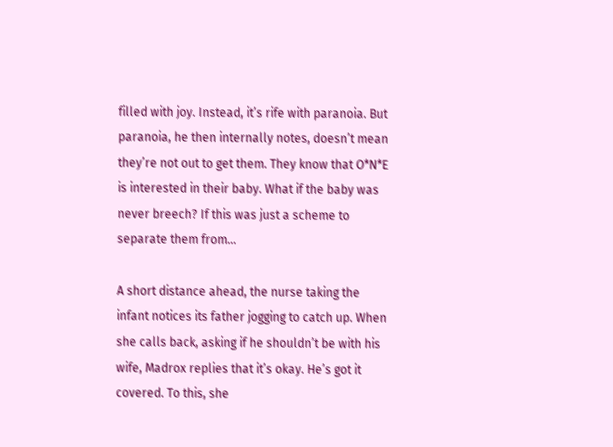filled with joy. Instead, it’s rife with paranoia. But paranoia, he then internally notes, doesn’t mean they’re not out to get them. They know that O*N*E is interested in their baby. What if the baby was never breech? If this was just a scheme to separate them from…

A short distance ahead, the nurse taking the infant notices its father jogging to catch up. When she calls back, asking if he shouldn’t be with his wife, Madrox replies that it’s okay. He’s got it covered. To this, she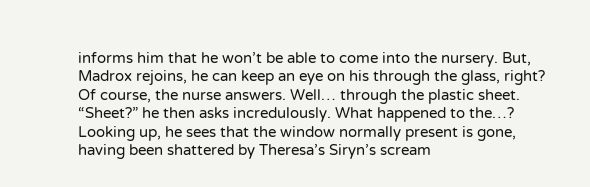informs him that he won’t be able to come into the nursery. But, Madrox rejoins, he can keep an eye on his through the glass, right? Of course, the nurse answers. Well… through the plastic sheet. “Sheet?” he then asks incredulously. What happened to the…? Looking up, he sees that the window normally present is gone, having been shattered by Theresa’s Siryn’s scream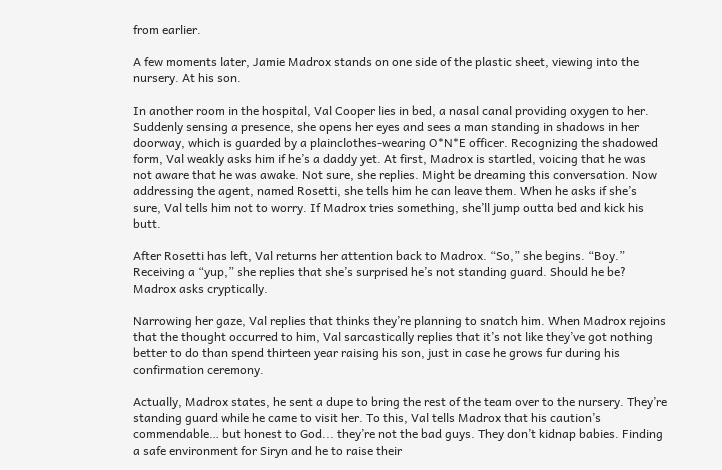from earlier.

A few moments later, Jamie Madrox stands on one side of the plastic sheet, viewing into the nursery. At his son.

In another room in the hospital, Val Cooper lies in bed, a nasal canal providing oxygen to her. Suddenly sensing a presence, she opens her eyes and sees a man standing in shadows in her doorway, which is guarded by a plainclothes-wearing O*N*E officer. Recognizing the shadowed form, Val weakly asks him if he’s a daddy yet. At first, Madrox is startled, voicing that he was not aware that he was awake. Not sure, she replies. Might be dreaming this conversation. Now addressing the agent, named Rosetti, she tells him he can leave them. When he asks if she’s sure, Val tells him not to worry. If Madrox tries something, she’ll jump outta bed and kick his butt.

After Rosetti has left, Val returns her attention back to Madrox. “So,” she begins. “Boy.” Receiving a “yup,” she replies that she’s surprised he’s not standing guard. Should he be? Madrox asks cryptically.

Narrowing her gaze, Val replies that thinks they’re planning to snatch him. When Madrox rejoins that the thought occurred to him, Val sarcastically replies that it’s not like they’ve got nothing better to do than spend thirteen year raising his son, just in case he grows fur during his confirmation ceremony.

Actually, Madrox states, he sent a dupe to bring the rest of the team over to the nursery. They’re standing guard while he came to visit her. To this, Val tells Madrox that his caution’s commendable… but honest to God... they’re not the bad guys. They don’t kidnap babies. Finding a safe environment for Siryn and he to raise their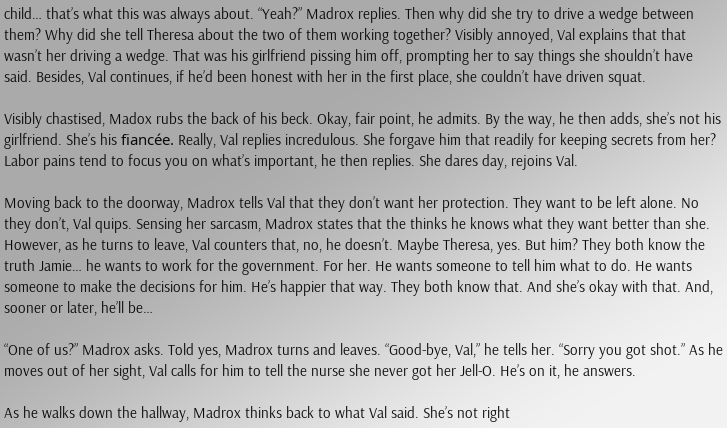child… that’s what this was always about. “Yeah?” Madrox replies. Then why did she try to drive a wedge between them? Why did she tell Theresa about the two of them working together? Visibly annoyed, Val explains that that wasn’t her driving a wedge. That was his girlfriend pissing him off, prompting her to say things she shouldn’t have said. Besides, Val continues, if he’d been honest with her in the first place, she couldn’t have driven squat.

Visibly chastised, Madox rubs the back of his beck. Okay, fair point, he admits. By the way, he then adds, she’s not his girlfriend. She’s his fiancée. Really, Val replies incredulous. She forgave him that readily for keeping secrets from her? Labor pains tend to focus you on what’s important, he then replies. She dares day, rejoins Val.

Moving back to the doorway, Madrox tells Val that they don’t want her protection. They want to be left alone. No they don’t, Val quips. Sensing her sarcasm, Madrox states that the thinks he knows what they want better than she. However, as he turns to leave, Val counters that, no, he doesn’t. Maybe Theresa, yes. But him? They both know the truth Jamie… he wants to work for the government. For her. He wants someone to tell him what to do. He wants someone to make the decisions for him. He’s happier that way. They both know that. And she’s okay with that. And, sooner or later, he’ll be…

“One of us?” Madrox asks. Told yes, Madrox turns and leaves. “Good-bye, Val,” he tells her. “Sorry you got shot.” As he moves out of her sight, Val calls for him to tell the nurse she never got her Jell-O. He’s on it, he answers.

As he walks down the hallway, Madrox thinks back to what Val said. She’s not right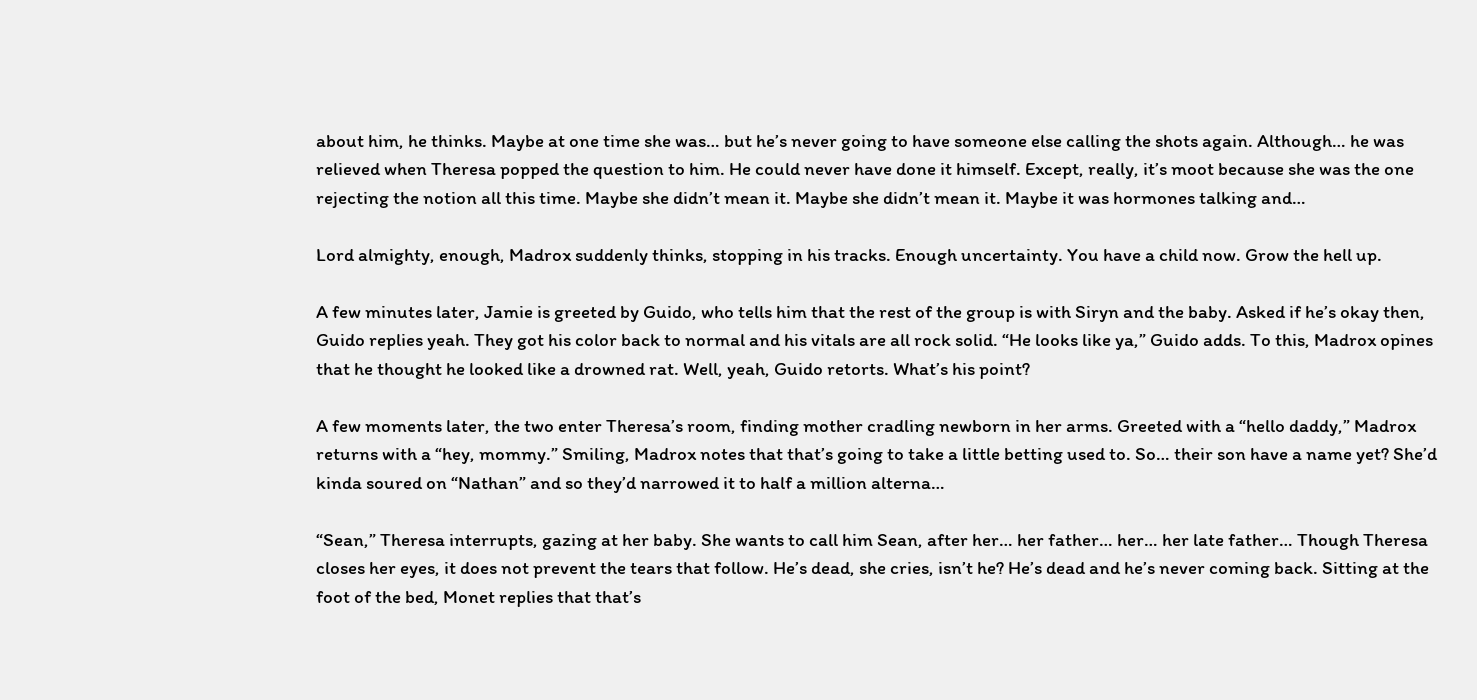about him, he thinks. Maybe at one time she was… but he’s never going to have someone else calling the shots again. Although… he was relieved when Theresa popped the question to him. He could never have done it himself. Except, really, it’s moot because she was the one rejecting the notion all this time. Maybe she didn’t mean it. Maybe she didn’t mean it. Maybe it was hormones talking and…

Lord almighty, enough, Madrox suddenly thinks, stopping in his tracks. Enough uncertainty. You have a child now. Grow the hell up.

A few minutes later, Jamie is greeted by Guido, who tells him that the rest of the group is with Siryn and the baby. Asked if he’s okay then, Guido replies yeah. They got his color back to normal and his vitals are all rock solid. “He looks like ya,” Guido adds. To this, Madrox opines that he thought he looked like a drowned rat. Well, yeah, Guido retorts. What’s his point?

A few moments later, the two enter Theresa’s room, finding mother cradling newborn in her arms. Greeted with a “hello daddy,” Madrox returns with a “hey, mommy.” Smiling, Madrox notes that that’s going to take a little betting used to. So… their son have a name yet? She’d kinda soured on “Nathan” and so they’d narrowed it to half a million alterna…

“Sean,” Theresa interrupts, gazing at her baby. She wants to call him Sean, after her… her father… her… her late father… Though Theresa closes her eyes, it does not prevent the tears that follow. He’s dead, she cries, isn’t he? He’s dead and he’s never coming back. Sitting at the foot of the bed, Monet replies that that’s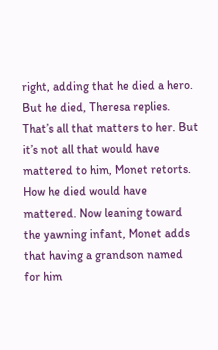right, adding that he died a hero. But he died, Theresa replies. That’s all that matters to her. But it’s not all that would have mattered to him, Monet retorts. How he died would have mattered. Now leaning toward the yawning infant, Monet adds that having a grandson named for him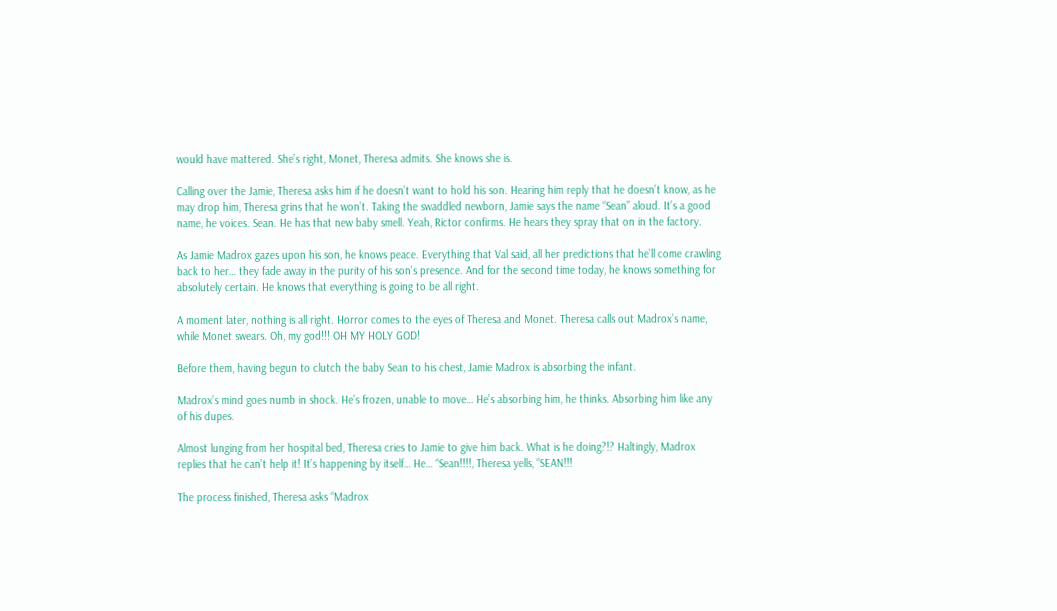would have mattered. She’s right, Monet, Theresa admits. She knows she is.

Calling over the Jamie, Theresa asks him if he doesn’t want to hold his son. Hearing him reply that he doesn’t know, as he may drop him, Theresa grins that he won’t. Taking the swaddled newborn, Jamie says the name “Sean” aloud. It’s a good name, he voices. Sean. He has that new baby smell. Yeah, Rictor confirms. He hears they spray that on in the factory.

As Jamie Madrox gazes upon his son, he knows peace. Everything that Val said, all her predictions that he’ll come crawling back to her… they fade away in the purity of his son’s presence. And for the second time today, he knows something for absolutely certain. He knows that everything is going to be all right.

A moment later, nothing is all right. Horror comes to the eyes of Theresa and Monet. Theresa calls out Madrox’s name, while Monet swears. Oh, my god!!! OH MY HOLY GOD!

Before them, having begun to clutch the baby Sean to his chest, Jamie Madrox is absorbing the infant.

Madrox’s mind goes numb in shock. He’s frozen, unable to move… He’s absorbing him, he thinks. Absorbing him like any of his dupes.

Almost lunging from her hospital bed, Theresa cries to Jamie to give him back. What is he doing?!? Haltingly, Madrox replies that he can’t help it! It’s happening by itself… He… “Sean!!!!, Theresa yells, “SEAN!!!

The process finished, Theresa asks “Madrox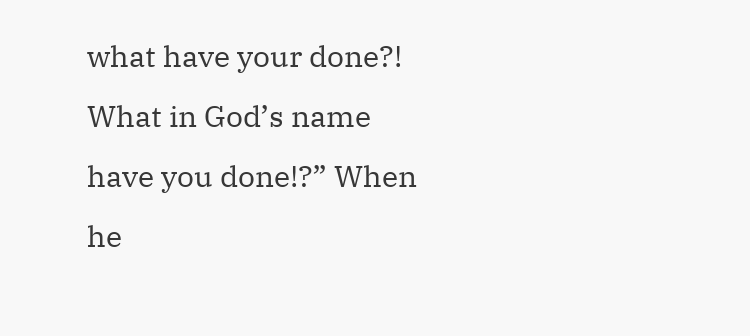what have your done?! What in God’s name have you done!?” When he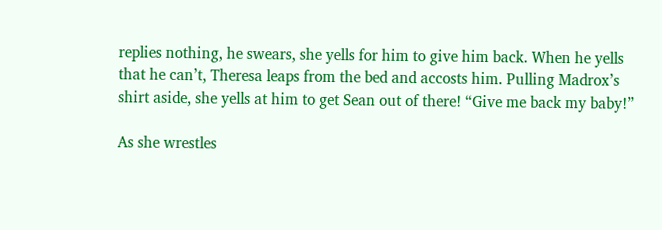replies nothing, he swears, she yells for him to give him back. When he yells that he can’t, Theresa leaps from the bed and accosts him. Pulling Madrox’s shirt aside, she yells at him to get Sean out of there! “Give me back my baby!”

As she wrestles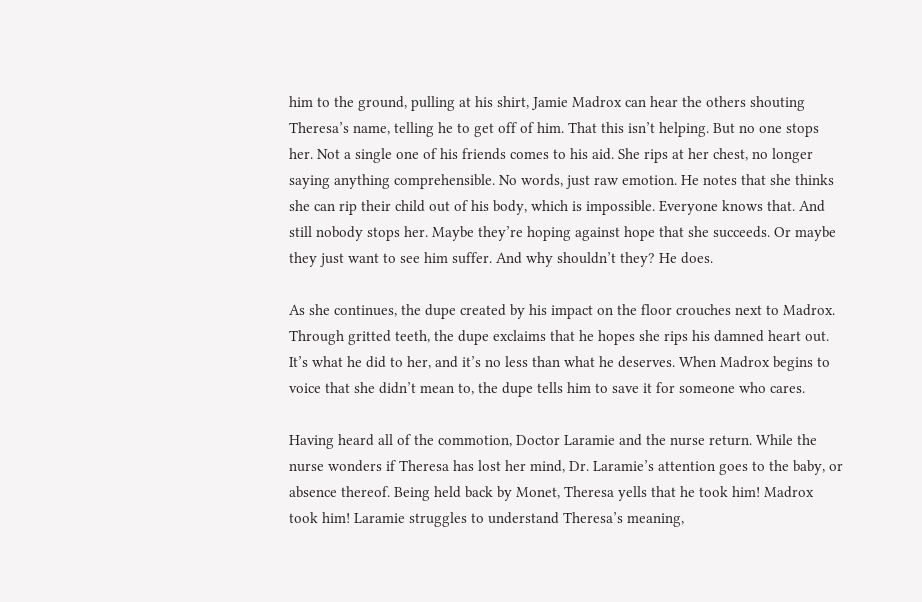him to the ground, pulling at his shirt, Jamie Madrox can hear the others shouting Theresa’s name, telling he to get off of him. That this isn’t helping. But no one stops her. Not a single one of his friends comes to his aid. She rips at her chest, no longer saying anything comprehensible. No words, just raw emotion. He notes that she thinks she can rip their child out of his body, which is impossible. Everyone knows that. And still nobody stops her. Maybe they’re hoping against hope that she succeeds. Or maybe they just want to see him suffer. And why shouldn’t they? He does.

As she continues, the dupe created by his impact on the floor crouches next to Madrox. Through gritted teeth, the dupe exclaims that he hopes she rips his damned heart out. It’s what he did to her, and it’s no less than what he deserves. When Madrox begins to voice that she didn’t mean to, the dupe tells him to save it for someone who cares.

Having heard all of the commotion, Doctor Laramie and the nurse return. While the nurse wonders if Theresa has lost her mind, Dr. Laramie’s attention goes to the baby, or absence thereof. Being held back by Monet, Theresa yells that he took him! Madrox took him! Laramie struggles to understand Theresa’s meaning,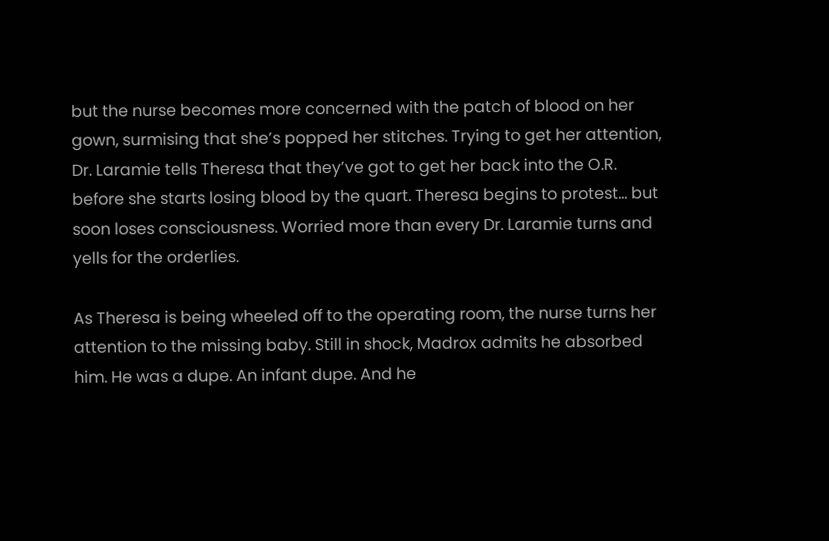but the nurse becomes more concerned with the patch of blood on her gown, surmising that she’s popped her stitches. Trying to get her attention, Dr. Laramie tells Theresa that they’ve got to get her back into the O.R. before she starts losing blood by the quart. Theresa begins to protest… but soon loses consciousness. Worried more than every Dr. Laramie turns and yells for the orderlies.

As Theresa is being wheeled off to the operating room, the nurse turns her attention to the missing baby. Still in shock, Madrox admits he absorbed him. He was a dupe. An infant dupe. And he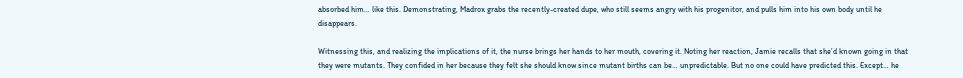absorbed him… like this. Demonstrating, Madrox grabs the recently-created dupe, who still seems angry with his progenitor, and pulls him into his own body until he disappears.

Witnessing this, and realizing the implications of it, the nurse brings her hands to her mouth, covering it. Noting her reaction, Jamie recalls that she’d known going in that they were mutants. They confided in her because they felt she should know since mutant births can be… unpredictable. But no one could have predicted this. Except… he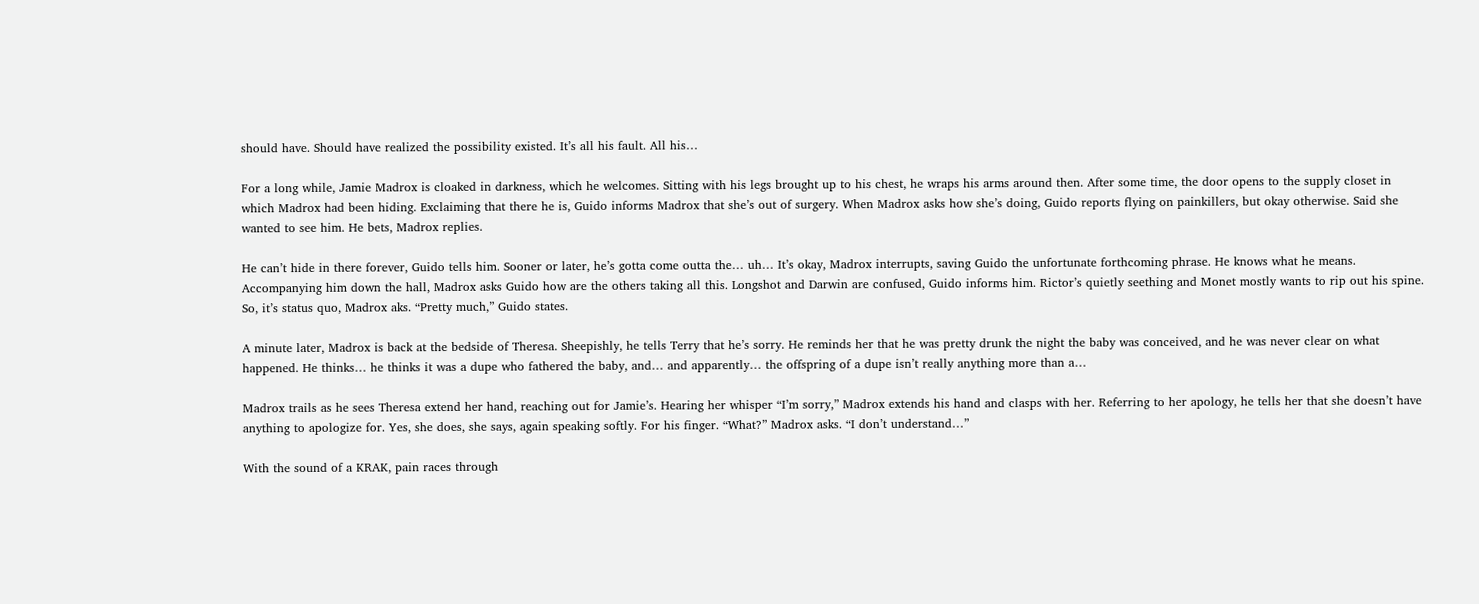should have. Should have realized the possibility existed. It’s all his fault. All his…

For a long while, Jamie Madrox is cloaked in darkness, which he welcomes. Sitting with his legs brought up to his chest, he wraps his arms around then. After some time, the door opens to the supply closet in which Madrox had been hiding. Exclaiming that there he is, Guido informs Madrox that she’s out of surgery. When Madrox asks how she’s doing, Guido reports flying on painkillers, but okay otherwise. Said she wanted to see him. He bets, Madrox replies.

He can’t hide in there forever, Guido tells him. Sooner or later, he’s gotta come outta the… uh… It’s okay, Madrox interrupts, saving Guido the unfortunate forthcoming phrase. He knows what he means. Accompanying him down the hall, Madrox asks Guido how are the others taking all this. Longshot and Darwin are confused, Guido informs him. Rictor’s quietly seething and Monet mostly wants to rip out his spine. So, it’s status quo, Madrox aks. “Pretty much,” Guido states.

A minute later, Madrox is back at the bedside of Theresa. Sheepishly, he tells Terry that he’s sorry. He reminds her that he was pretty drunk the night the baby was conceived, and he was never clear on what happened. He thinks… he thinks it was a dupe who fathered the baby, and… and apparently… the offspring of a dupe isn’t really anything more than a…

Madrox trails as he sees Theresa extend her hand, reaching out for Jamie’s. Hearing her whisper “I’m sorry,” Madrox extends his hand and clasps with her. Referring to her apology, he tells her that she doesn’t have anything to apologize for. Yes, she does, she says, again speaking softly. For his finger. “What?” Madrox asks. “I don’t understand…”

With the sound of a KRAK, pain races through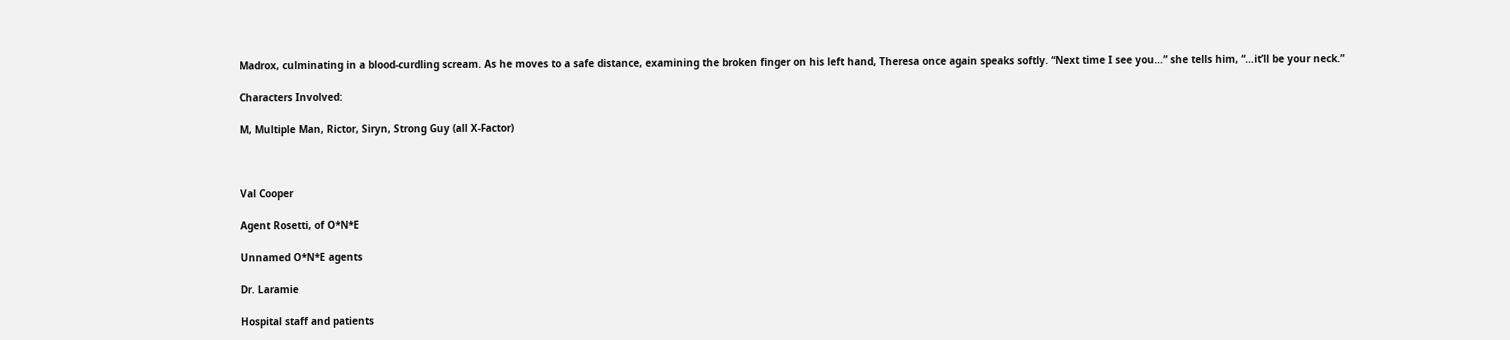Madrox, culminating in a blood-curdling scream. As he moves to a safe distance, examining the broken finger on his left hand, Theresa once again speaks softly. “Next time I see you…” she tells him, “…it’ll be your neck.”

Characters Involved:

M, Multiple Man, Rictor, Siryn, Strong Guy (all X-Factor)



Val Cooper

Agent Rosetti, of O*N*E

Unnamed O*N*E agents

Dr. Laramie

Hospital staff and patients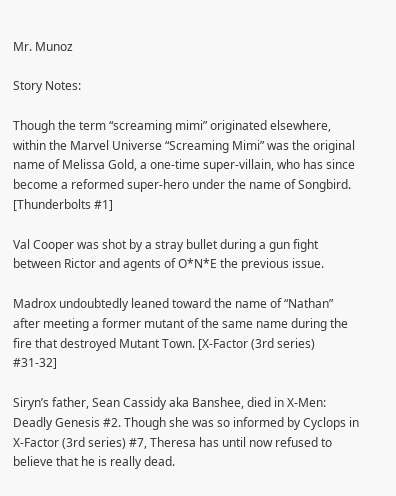Mr. Munoz

Story Notes:

Though the term “screaming mimi” originated elsewhere, within the Marvel Universe “Screaming Mimi” was the original name of Melissa Gold, a one-time super-villain, who has since become a reformed super-hero under the name of Songbird. [Thunderbolts #1]

Val Cooper was shot by a stray bullet during a gun fight between Rictor and agents of O*N*E the previous issue.

Madrox undoubtedly leaned toward the name of “Nathan” after meeting a former mutant of the same name during the fire that destroyed Mutant Town. [X-Factor (3rd series) #31-32]

Siryn’s father, Sean Cassidy aka Banshee, died in X-Men: Deadly Genesis #2. Though she was so informed by Cyclops in X-Factor (3rd series) #7, Theresa has until now refused to believe that he is really dead.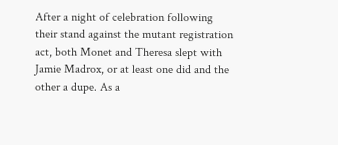After a night of celebration following their stand against the mutant registration act, both Monet and Theresa slept with Jamie Madrox, or at least one did and the other a dupe. As a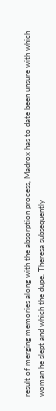result of merging memories along with the absorption process, Madrox has to date been unsure with which woman he slept and which the dupe. Theresa subsequently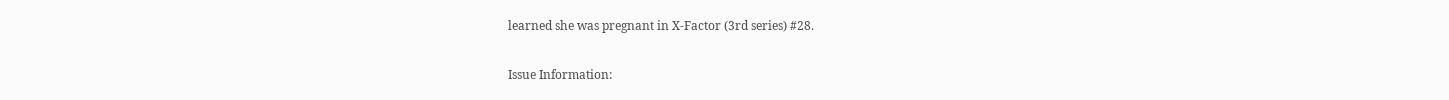learned she was pregnant in X-Factor (3rd series) #28.

Issue Information: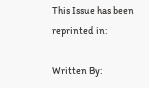This Issue has been reprinted in:

Written By: